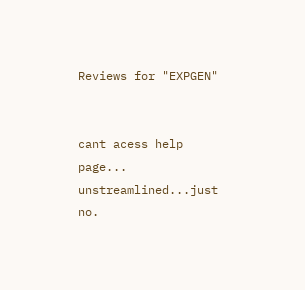Reviews for "EXPGEN"


cant acess help page... unstreamlined...just no.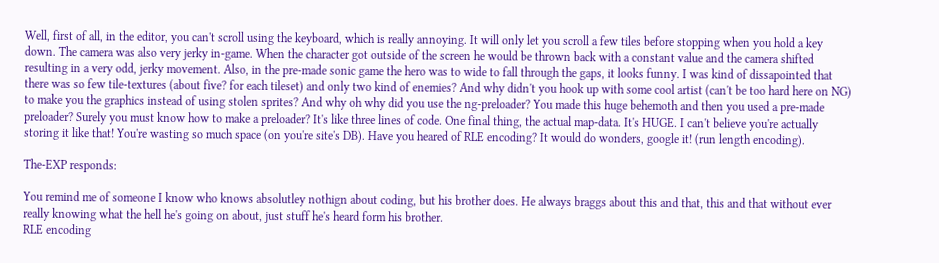Well, first of all, in the editor, you can't scroll using the keyboard, which is really annoying. It will only let you scroll a few tiles before stopping when you hold a key down. The camera was also very jerky in-game. When the character got outside of the screen he would be thrown back with a constant value and the camera shifted resulting in a very odd, jerky movement. Also, in the pre-made sonic game the hero was to wide to fall through the gaps, it looks funny. I was kind of dissapointed that there was so few tile-textures (about five? for each tileset) and only two kind of enemies? And why didn't you hook up with some cool artist (can't be too hard here on NG) to make you the graphics instead of using stolen sprites? And why oh why did you use the ng-preloader? You made this huge behemoth and then you used a pre-made preloader? Surely you must know how to make a preloader? It's like three lines of code. One final thing, the actual map-data. It's HUGE. I can't believe you're actually storing it like that! You're wasting so much space (on you're site's DB). Have you heared of RLE encoding? It would do wonders, google it! (run length encoding).

The-EXP responds:

You remind me of someone I know who knows absolutley nothign about coding, but his brother does. He always braggs about this and that, this and that without ever really knowing what the hell he's going on about, just stuff he's heard form his brother.
RLE encoding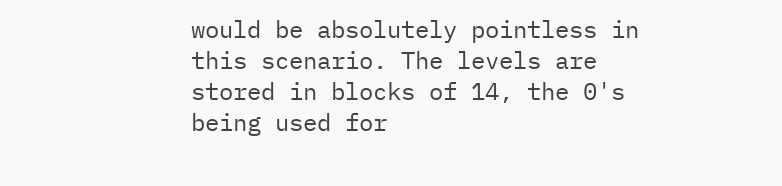would be absolutely pointless in this scenario. The levels are stored in blocks of 14, the 0's being used for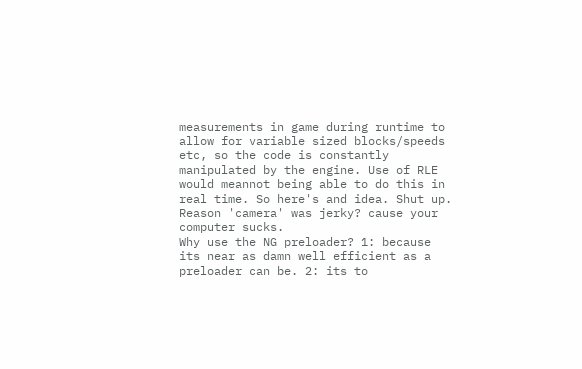measurements in game during runtime to allow for variable sized blocks/speeds etc, so the code is constantly manipulated by the engine. Use of RLE would meannot being able to do this in real time. So here's and idea. Shut up. Reason 'camera' was jerky? cause your computer sucks.
Why use the NG preloader? 1: because its near as damn well efficient as a preloader can be. 2: its to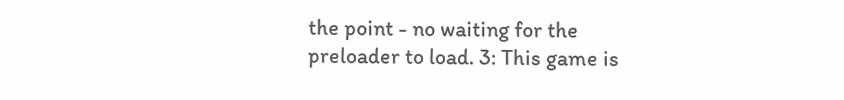the point - no waiting for the preloader to load. 3: This game is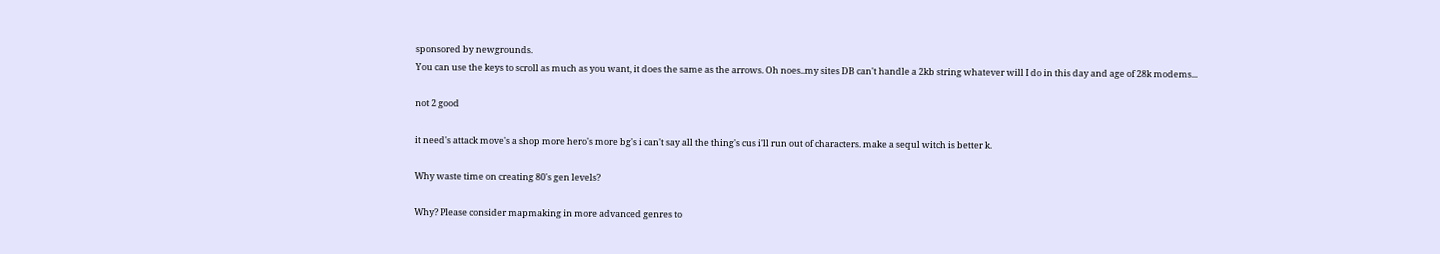sponsored by newgrounds.
You can use the keys to scroll as much as you want, it does the same as the arrows. Oh noes..my sites DB can't handle a 2kb string whatever will I do in this day and age of 28k modems...

not 2 good

it need's attack move's a shop more hero's more bg's i can't say all the thing's cus i'll run out of characters. make a sequl witch is better k.

Why waste time on creating 80's gen levels?

Why? Please consider mapmaking in more advanced genres to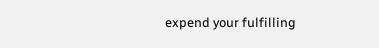expend your fulfilling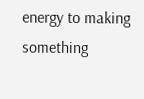energy to making something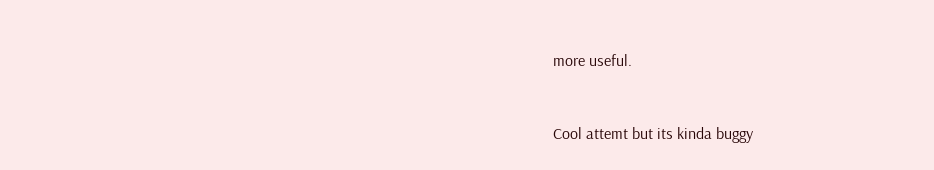more useful.


Cool attemt but its kinda buggy